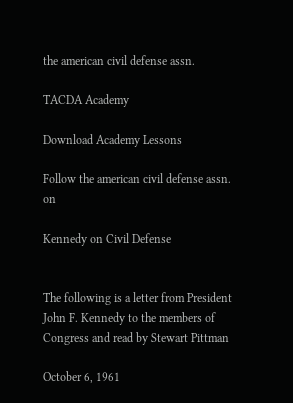the american civil defense assn.

TACDA Academy

Download Academy Lessons

Follow the american civil defense assn. on

Kennedy on Civil Defense


The following is a letter from President John F. Kennedy to the members of Congress and read by Stewart Pittman

October 6, 1961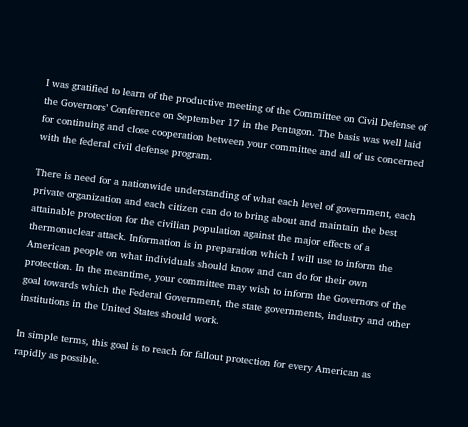I was gratified to learn of the productive meeting of the Committee on Civil Defense of the Governors’ Conference on September 17 in the Pentagon. The basis was well laid for continuing and close cooperation between your committee and all of us concerned with the federal civil defense program.

There is need for a nationwide understanding of what each level of government, each private organization and each citizen can do to bring about and maintain the best attainable protection for the civilian population against the major effects of a thermonuclear attack. Information is in preparation which I will use to inform the American people on what individuals should know and can do for their own protection. In the meantime, your committee may wish to inform the Governors of the goal towards which the Federal Government, the state governments, industry and other institutions in the United States should work.

In simple terms, this goal is to reach for fallout protection for every American as rapidly as possible.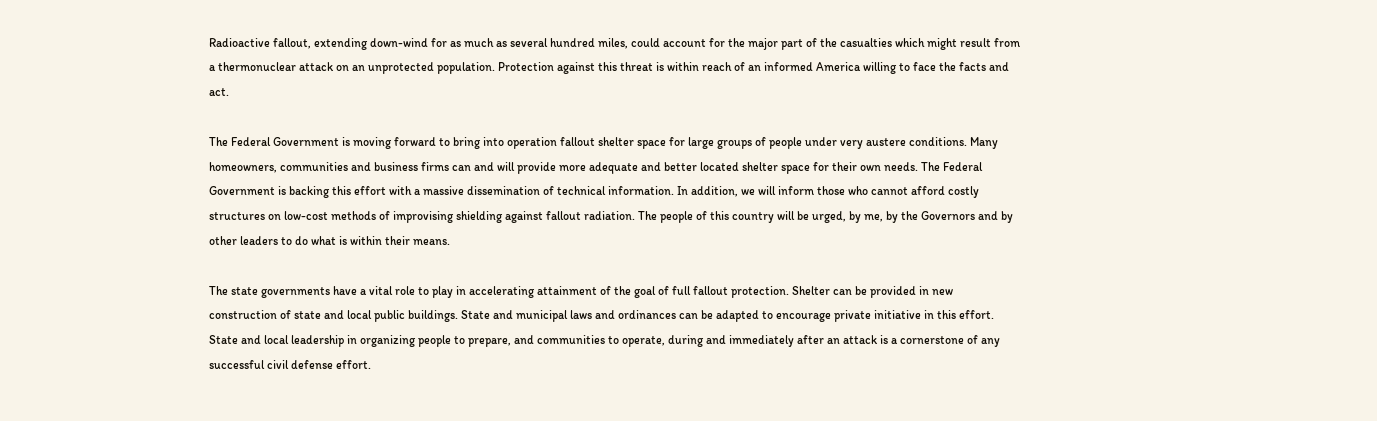Radioactive fallout, extending down-wind for as much as several hundred miles, could account for the major part of the casualties which might result from a thermonuclear attack on an unprotected population. Protection against this threat is within reach of an informed America willing to face the facts and act.

The Federal Government is moving forward to bring into operation fallout shelter space for large groups of people under very austere conditions. Many homeowners, communities and business firms can and will provide more adequate and better located shelter space for their own needs. The Federal Government is backing this effort with a massive dissemination of technical information. In addition, we will inform those who cannot afford costly structures on low-cost methods of improvising shielding against fallout radiation. The people of this country will be urged, by me, by the Governors and by other leaders to do what is within their means.

The state governments have a vital role to play in accelerating attainment of the goal of full fallout protection. Shelter can be provided in new construction of state and local public buildings. State and municipal laws and ordinances can be adapted to encourage private initiative in this effort. State and local leadership in organizing people to prepare, and communities to operate, during and immediately after an attack is a cornerstone of any successful civil defense effort.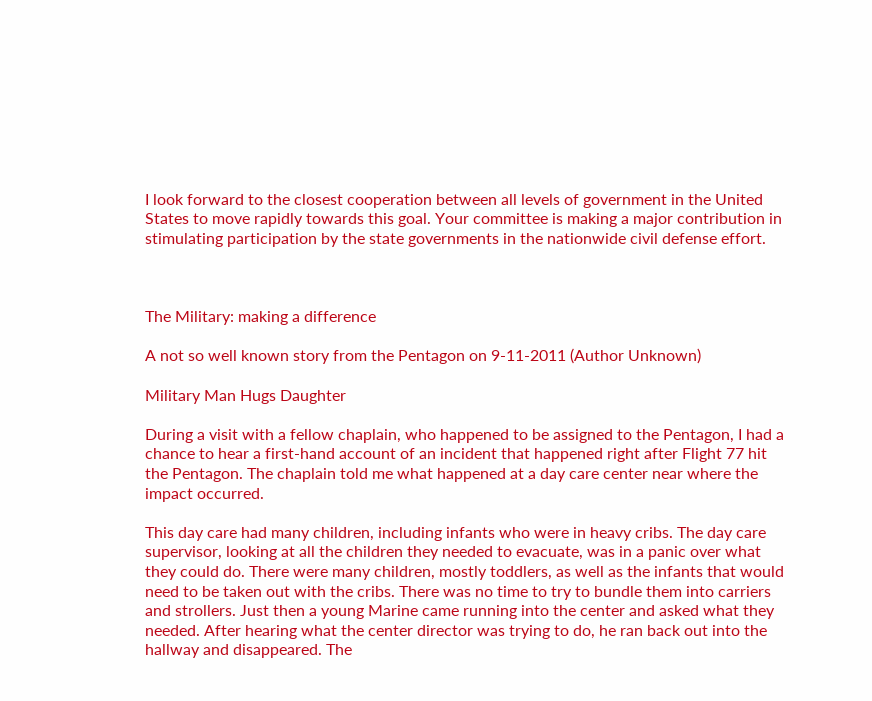I look forward to the closest cooperation between all levels of government in the United States to move rapidly towards this goal. Your committee is making a major contribution in stimulating participation by the state governments in the nationwide civil defense effort.



The Military: making a difference

A not so well known story from the Pentagon on 9-11-2011 (Author Unknown)

Military Man Hugs Daughter

During a visit with a fellow chaplain, who happened to be assigned to the Pentagon, I had a chance to hear a first-hand account of an incident that happened right after Flight 77 hit the Pentagon. The chaplain told me what happened at a day care center near where the impact occurred.

This day care had many children, including infants who were in heavy cribs. The day care supervisor, looking at all the children they needed to evacuate, was in a panic over what they could do. There were many children, mostly toddlers, as well as the infants that would need to be taken out with the cribs. There was no time to try to bundle them into carriers and strollers. Just then a young Marine came running into the center and asked what they needed. After hearing what the center director was trying to do, he ran back out into the hallway and disappeared. The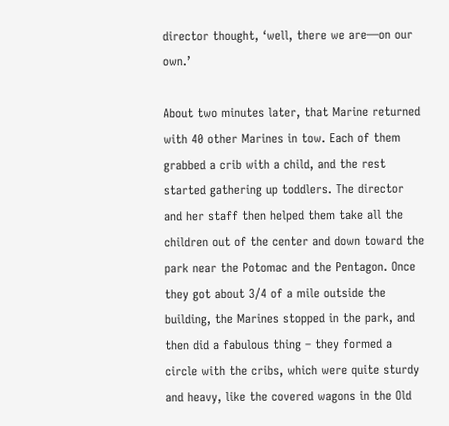director thought, ‘well, there we are—on our own.’

About two minutes later, that Marine returned with 40 other Marines in tow. Each of them grabbed a crib with a child, and the rest started gathering up toddlers. The director and her staff then helped them take all the children out of the center and down toward the park near the Potomac and the Pentagon. Once they got about 3/4 of a mile outside the building, the Marines stopped in the park, and then did a fabulous thing – they formed a circle with the cribs, which were quite sturdy and heavy, like the covered wagons in the Old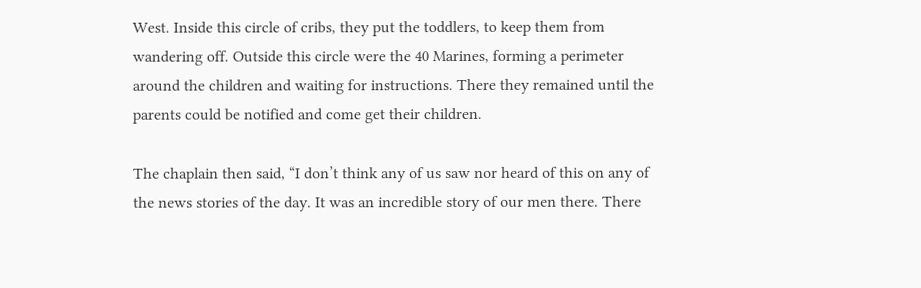West. Inside this circle of cribs, they put the toddlers, to keep them from wandering off. Outside this circle were the 40 Marines, forming a perimeter around the children and waiting for instructions. There they remained until the parents could be notified and come get their children.

The chaplain then said, “I don’t think any of us saw nor heard of this on any of the news stories of the day. It was an incredible story of our men there. There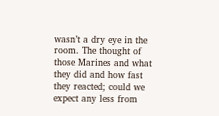wasn’t a dry eye in the room. The thought of those Marines and what they did and how fast they reacted; could we expect any less from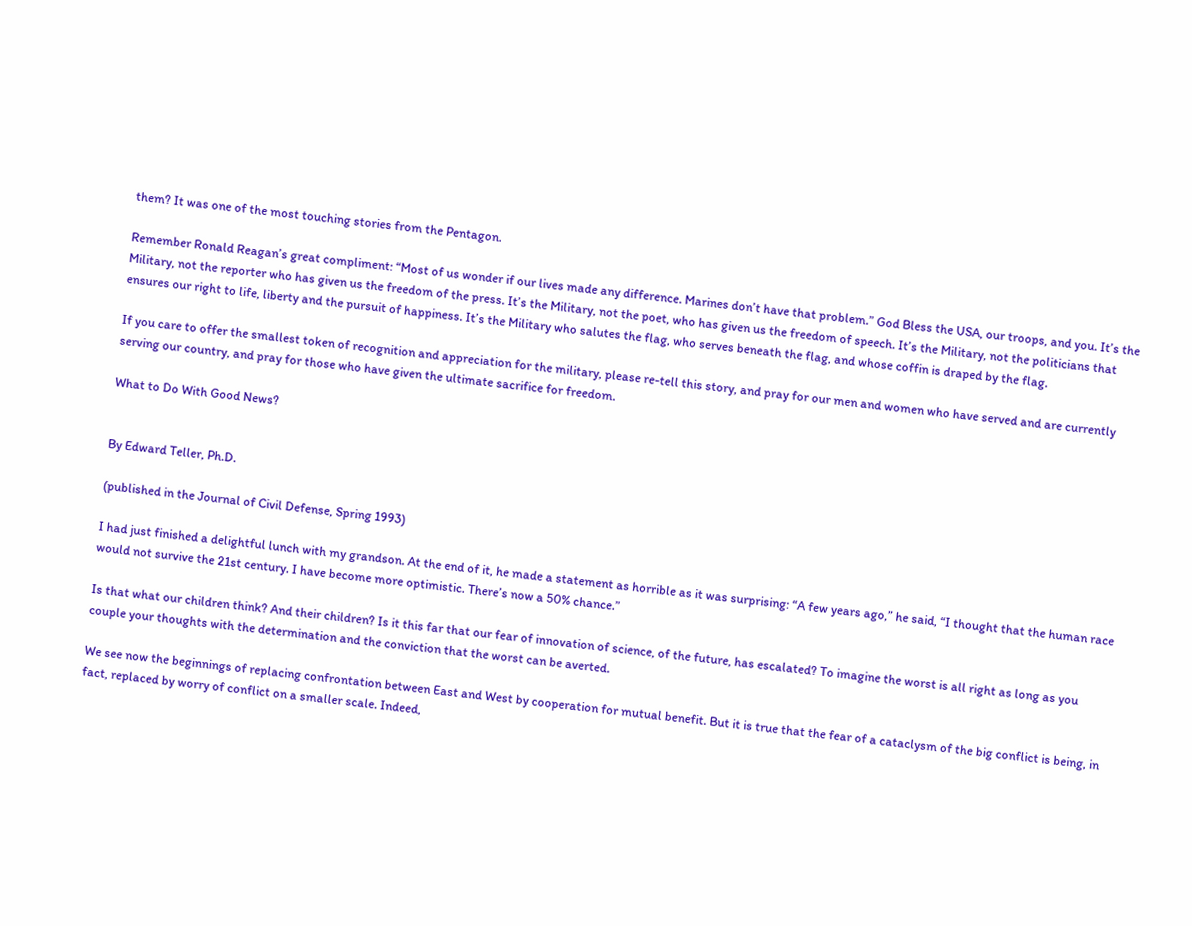them? It was one of the most touching stories from the Pentagon.

Remember Ronald Reagan’s great compliment: “Most of us wonder if our lives made any difference. Marines don’t have that problem.” God Bless the USA, our troops, and you. It’s the Military, not the reporter who has given us the freedom of the press. It’s the Military, not the poet, who has given us the freedom of speech. It’s the Military, not the politicians that ensures our right to life, liberty and the pursuit of happiness. It’s the Military who salutes the flag, who serves beneath the flag, and whose coffin is draped by the flag.

If you care to offer the smallest token of recognition and appreciation for the military, please re-tell this story, and pray for our men and women who have served and are currently serving our country, and pray for those who have given the ultimate sacrifice for freedom.

What to Do With Good News?


By Edward Teller, Ph.D.

(published in the Journal of Civil Defense, Spring 1993)

I had just finished a delightful lunch with my grandson. At the end of it, he made a statement as horrible as it was surprising: “A few years ago,” he said, “I thought that the human race would not survive the 21st century. I have become more optimistic. There’s now a 50% chance.”

Is that what our children think? And their children? Is it this far that our fear of innovation of science, of the future, has escalated? To imagine the worst is all right as long as you couple your thoughts with the determination and the conviction that the worst can be averted.

We see now the beginnings of replacing confrontation between East and West by cooperation for mutual benefit. But it is true that the fear of a cataclysm of the big conflict is being, in fact, replaced by worry of conflict on a smaller scale. Indeed,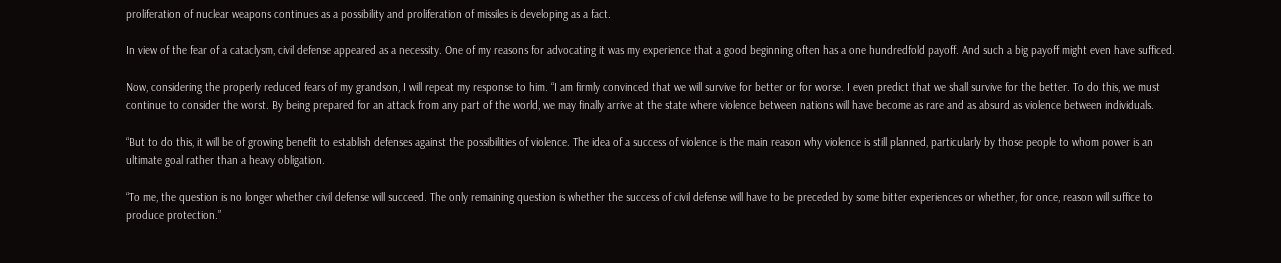proliferation of nuclear weapons continues as a possibility and proliferation of missiles is developing as a fact.

In view of the fear of a cataclysm, civil defense appeared as a necessity. One of my reasons for advocating it was my experience that a good beginning often has a one hundredfold payoff. And such a big payoff might even have sufficed.

Now, considering the properly reduced fears of my grandson, I will repeat my response to him. “I am firmly convinced that we will survive for better or for worse. I even predict that we shall survive for the better. To do this, we must continue to consider the worst. By being prepared for an attack from any part of the world, we may finally arrive at the state where violence between nations will have become as rare and as absurd as violence between individuals.

“But to do this, it will be of growing benefit to establish defenses against the possibilities of violence. The idea of a success of violence is the main reason why violence is still planned, particularly by those people to whom power is an ultimate goal rather than a heavy obligation.

“To me, the question is no longer whether civil defense will succeed. The only remaining question is whether the success of civil defense will have to be preceded by some bitter experiences or whether, for once, reason will suffice to produce protection.”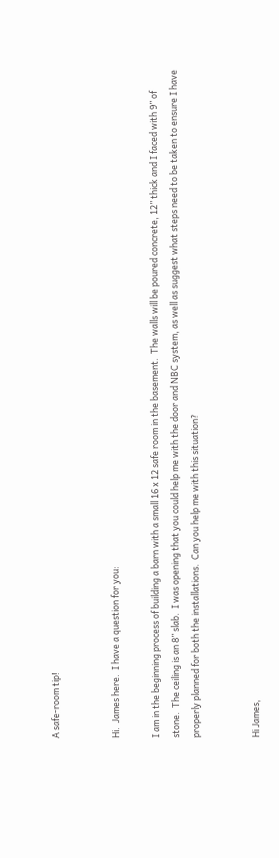A safe-room tip!


Hi.  James here.  I have a question for you:

I am in the beginning process of building a barn with a small 16 x 12 safe room in the basement.  The walls will be poured concrete, 12” thick and I faced with 9” of stone.  The ceiling is an 8” slab.  I was opening that you could help me with the door and NBC system, as well as suggest what steps need to be taken to ensure I have properly planned for both the installations.  Can you help me with this situation?


Hi James,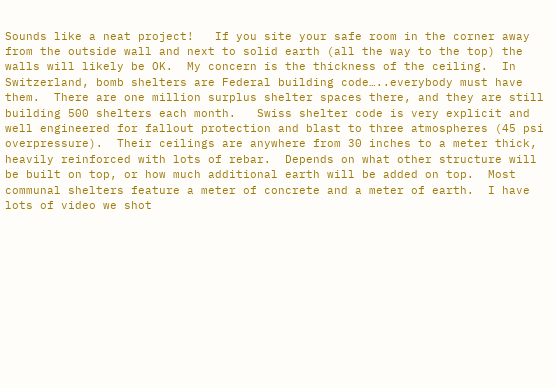Sounds like a neat project!   If you site your safe room in the corner away from the outside wall and next to solid earth (all the way to the top) the walls will likely be OK.  My concern is the thickness of the ceiling.  In Switzerland, bomb shelters are Federal building code…..everybody must have them.  There are one million surplus shelter spaces there, and they are still building 500 shelters each month.   Swiss shelter code is very explicit and well engineered for fallout protection and blast to three atmospheres (45 psi overpressure).  Their ceilings are anywhere from 30 inches to a meter thick, heavily reinforced with lots of rebar.  Depends on what other structure will be built on top, or how much additional earth will be added on top.  Most communal shelters feature a meter of concrete and a meter of earth.  I have lots of video we shot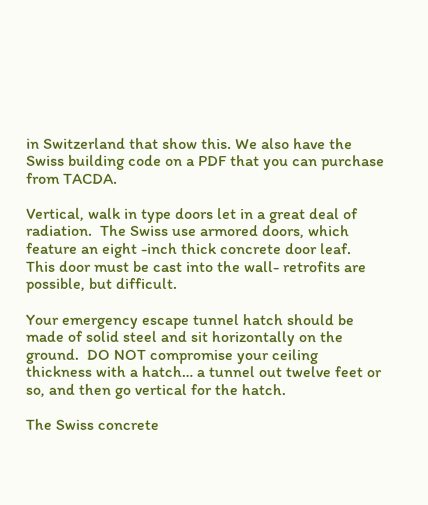in Switzerland that show this. We also have the Swiss building code on a PDF that you can purchase from TACDA.

Vertical, walk in type doors let in a great deal of radiation.  The Swiss use armored doors, which feature an eight -inch thick concrete door leaf.  This door must be cast into the wall- retrofits are possible, but difficult.

Your emergency escape tunnel hatch should be made of solid steel and sit horizontally on the ground.  DO NOT compromise your ceiling thickness with a hatch… a tunnel out twelve feet or so, and then go vertical for the hatch.

The Swiss concrete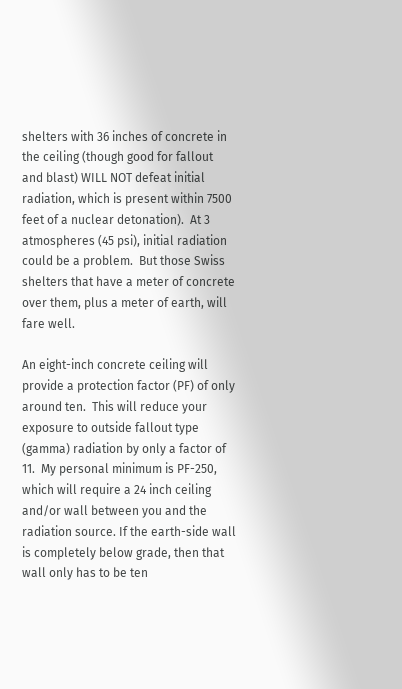shelters with 36 inches of concrete in the ceiling (though good for fallout and blast) WILL NOT defeat initial radiation, which is present within 7500 feet of a nuclear detonation).  At 3 atmospheres (45 psi), initial radiation could be a problem.  But those Swiss shelters that have a meter of concrete over them, plus a meter of earth, will fare well.

An eight-inch concrete ceiling will provide a protection factor (PF) of only around ten.  This will reduce your exposure to outside fallout type (gamma) radiation by only a factor of 11.  My personal minimum is PF-250, which will require a 24 inch ceiling and/or wall between you and the radiation source. If the earth-side wall is completely below grade, then that wall only has to be ten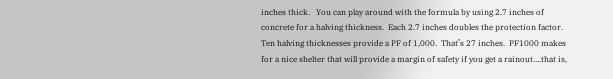inches thick.   You can play around with the formula by using 2.7 inches of concrete for a halving thickness.  Each 2.7 inches doubles the protection factor.  Ten halving thicknesses provide a PF of 1,000.  That’s 27 inches.  PF1000 makes for a nice shelter that will provide a margin of safety if you get a rainout….that is,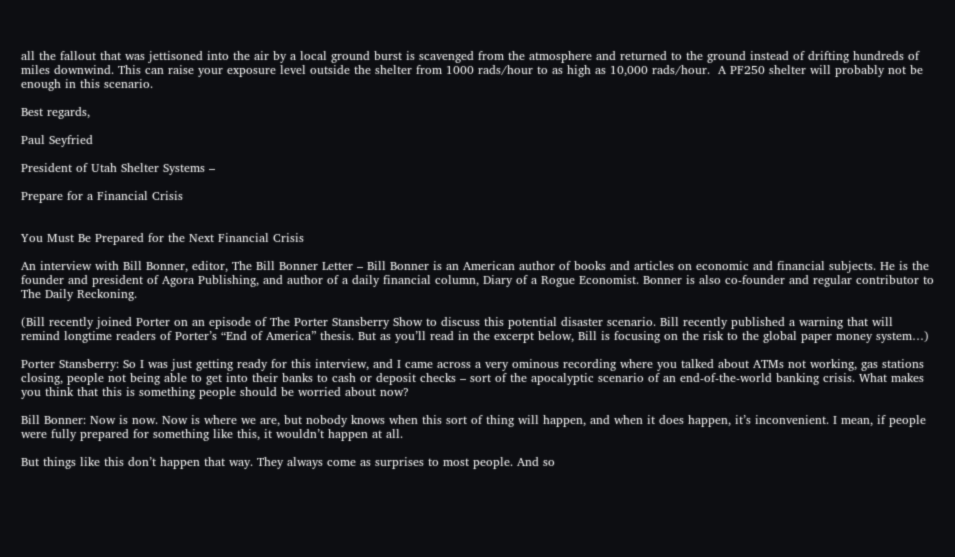all the fallout that was jettisoned into the air by a local ground burst is scavenged from the atmosphere and returned to the ground instead of drifting hundreds of miles downwind. This can raise your exposure level outside the shelter from 1000 rads/hour to as high as 10,000 rads/hour.  A PF250 shelter will probably not be enough in this scenario.

Best regards,

Paul Seyfried

President of Utah Shelter Systems –

Prepare for a Financial Crisis


You Must Be Prepared for the Next Financial Crisis

An interview with Bill Bonner, editor, The Bill Bonner Letter – Bill Bonner is an American author of books and articles on economic and financial subjects. He is the founder and president of Agora Publishing, and author of a daily financial column, Diary of a Rogue Economist. Bonner is also co-founder and regular contributor to The Daily Reckoning.

(Bill recently joined Porter on an episode of The Porter Stansberry Show to discuss this potential disaster scenario. Bill recently published a warning that will remind longtime readers of Porter’s “End of America” thesis. But as you’ll read in the excerpt below, Bill is focusing on the risk to the global paper money system…)

Porter Stansberry: So I was just getting ready for this interview, and I came across a very ominous recording where you talked about ATMs not working, gas stations closing, people not being able to get into their banks to cash or deposit checks – sort of the apocalyptic scenario of an end-of-the-world banking crisis. What makes you think that this is something people should be worried about now?

Bill Bonner: Now is now. Now is where we are, but nobody knows when this sort of thing will happen, and when it does happen, it’s inconvenient. I mean, if people were fully prepared for something like this, it wouldn’t happen at all.

But things like this don’t happen that way. They always come as surprises to most people. And so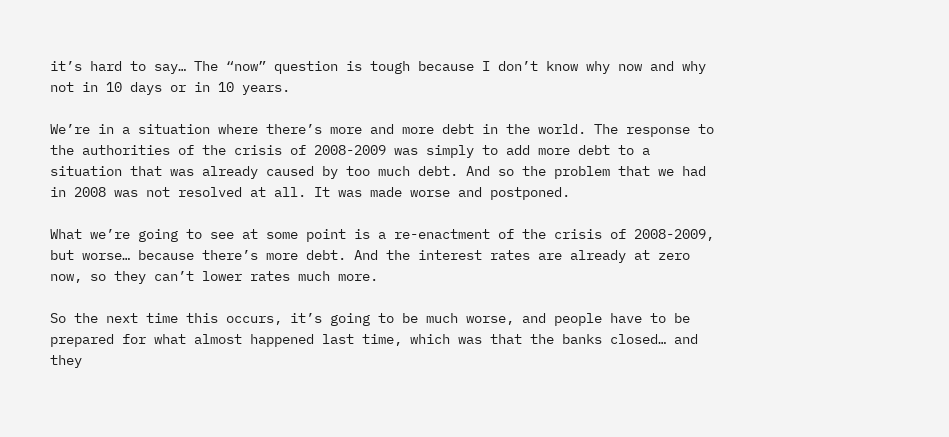it’s hard to say… The “now” question is tough because I don’t know why now and why not in 10 days or in 10 years.

We’re in a situation where there’s more and more debt in the world. The response to the authorities of the crisis of 2008-2009 was simply to add more debt to a situation that was already caused by too much debt. And so the problem that we had in 2008 was not resolved at all. It was made worse and postponed.

What we’re going to see at some point is a re-enactment of the crisis of 2008-2009, but worse… because there’s more debt. And the interest rates are already at zero now, so they can’t lower rates much more.

So the next time this occurs, it’s going to be much worse, and people have to be prepared for what almost happened last time, which was that the banks closed… and they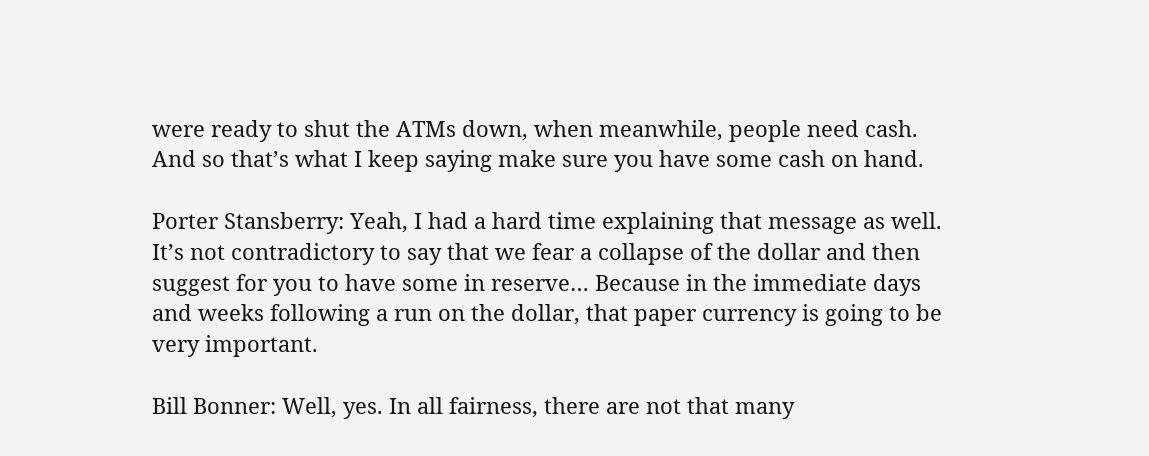were ready to shut the ATMs down, when meanwhile, people need cash. And so that’s what I keep saying make sure you have some cash on hand.

Porter Stansberry: Yeah, I had a hard time explaining that message as well. It’s not contradictory to say that we fear a collapse of the dollar and then suggest for you to have some in reserve… Because in the immediate days and weeks following a run on the dollar, that paper currency is going to be very important.

Bill Bonner: Well, yes. In all fairness, there are not that many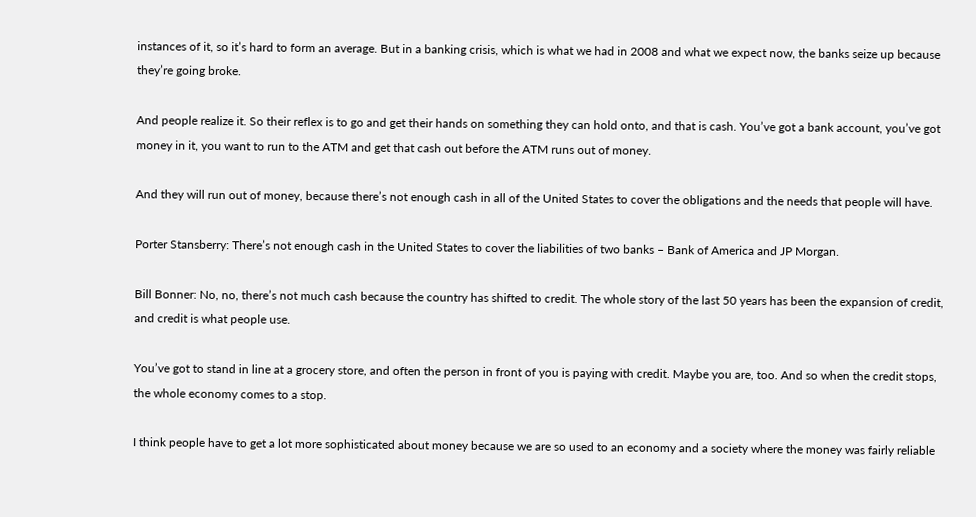instances of it, so it’s hard to form an average. But in a banking crisis, which is what we had in 2008 and what we expect now, the banks seize up because they’re going broke.

And people realize it. So their reflex is to go and get their hands on something they can hold onto, and that is cash. You’ve got a bank account, you’ve got money in it, you want to run to the ATM and get that cash out before the ATM runs out of money.

And they will run out of money, because there’s not enough cash in all of the United States to cover the obligations and the needs that people will have.

Porter Stansberry: There’s not enough cash in the United States to cover the liabilities of two banks – Bank of America and JP Morgan.

Bill Bonner: No, no, there’s not much cash because the country has shifted to credit. The whole story of the last 50 years has been the expansion of credit, and credit is what people use.

You’ve got to stand in line at a grocery store, and often the person in front of you is paying with credit. Maybe you are, too. And so when the credit stops, the whole economy comes to a stop.

I think people have to get a lot more sophisticated about money because we are so used to an economy and a society where the money was fairly reliable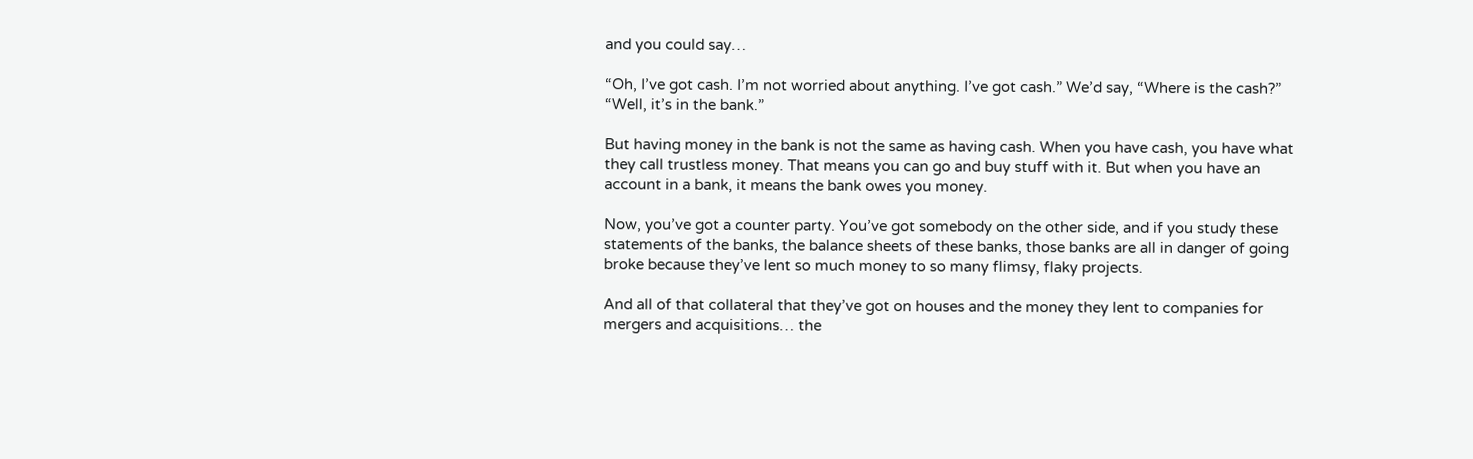and you could say…

“Oh, I’ve got cash. I’m not worried about anything. I’ve got cash.” We’d say, “Where is the cash?” “Well, it’s in the bank.”

But having money in the bank is not the same as having cash. When you have cash, you have what they call trustless money. That means you can go and buy stuff with it. But when you have an account in a bank, it means the bank owes you money.

Now, you’ve got a counter party. You’ve got somebody on the other side, and if you study these statements of the banks, the balance sheets of these banks, those banks are all in danger of going broke because they’ve lent so much money to so many flimsy, flaky projects.

And all of that collateral that they’ve got on houses and the money they lent to companies for mergers and acquisitions… the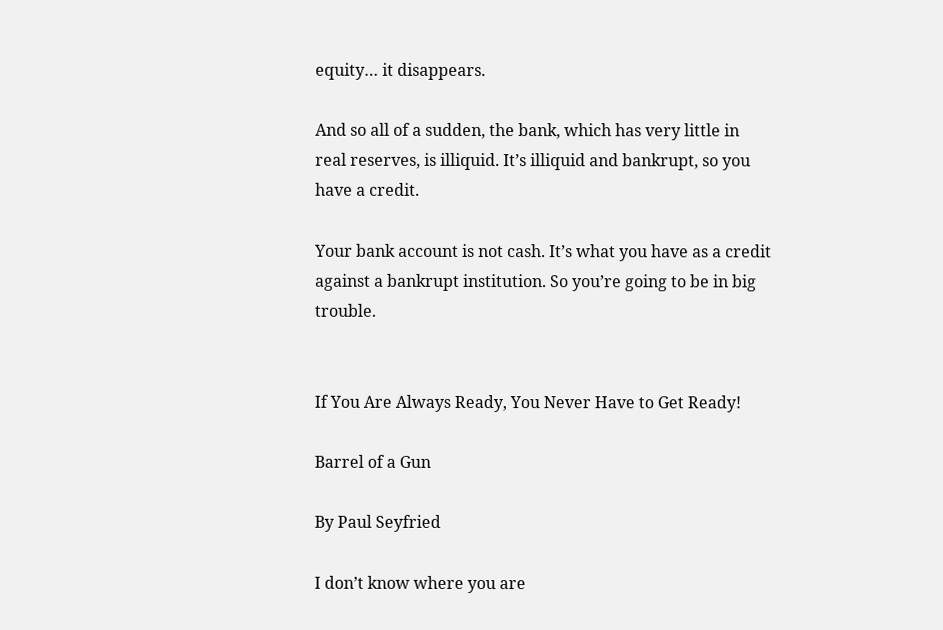equity… it disappears.

And so all of a sudden, the bank, which has very little in real reserves, is illiquid. It’s illiquid and bankrupt, so you have a credit.

Your bank account is not cash. It’s what you have as a credit against a bankrupt institution. So you’re going to be in big trouble.


If You Are Always Ready, You Never Have to Get Ready!

Barrel of a Gun

By Paul Seyfried

I don’t know where you are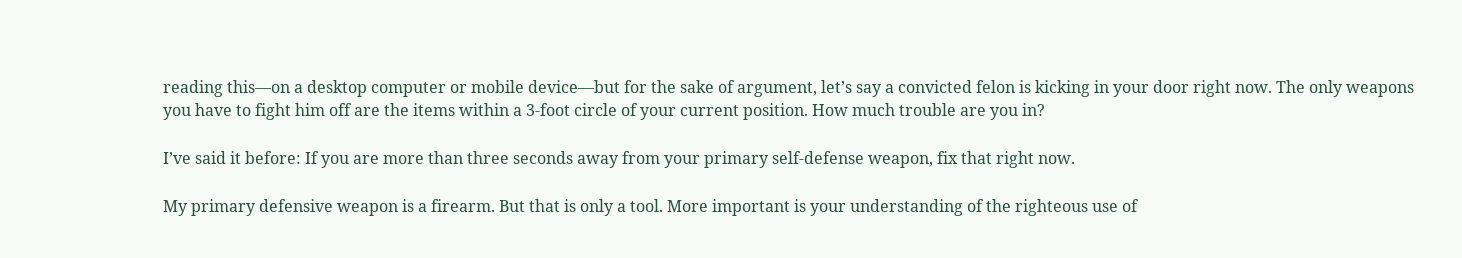reading this—on a desktop computer or mobile device—but for the sake of argument, let’s say a convicted felon is kicking in your door right now. The only weapons you have to fight him off are the items within a 3-foot circle of your current position. How much trouble are you in?

I’ve said it before: If you are more than three seconds away from your primary self-defense weapon, fix that right now.

My primary defensive weapon is a firearm. But that is only a tool. More important is your understanding of the righteous use of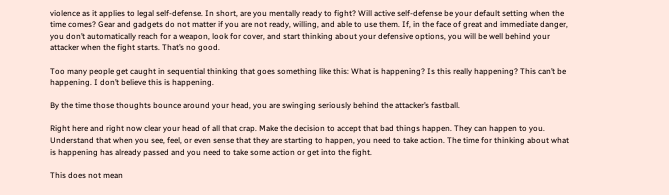violence as it applies to legal self-defense. In short, are you mentally ready to fight? Will active self-defense be your default setting when the time comes? Gear and gadgets do not matter if you are not ready, willing, and able to use them. If, in the face of great and immediate danger, you don’t automatically reach for a weapon, look for cover, and start thinking about your defensive options, you will be well behind your attacker when the fight starts. That’s no good.

Too many people get caught in sequential thinking that goes something like this: What is happening? Is this really happening? This can’t be happening. I don’t believe this is happening.

By the time those thoughts bounce around your head, you are swinging seriously behind the attacker’s fastball.

Right here and right now clear your head of all that crap. Make the decision to accept that bad things happen. They can happen to you. Understand that when you see, feel, or even sense that they are starting to happen, you need to take action. The time for thinking about what is happening has already passed and you need to take some action or get into the fight.

This does not mean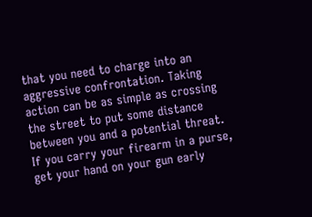that you need to charge into an aggressive confrontation. Taking action can be as simple as crossing the street to put some distance between you and a potential threat. If you carry your firearm in a purse, get your hand on your gun early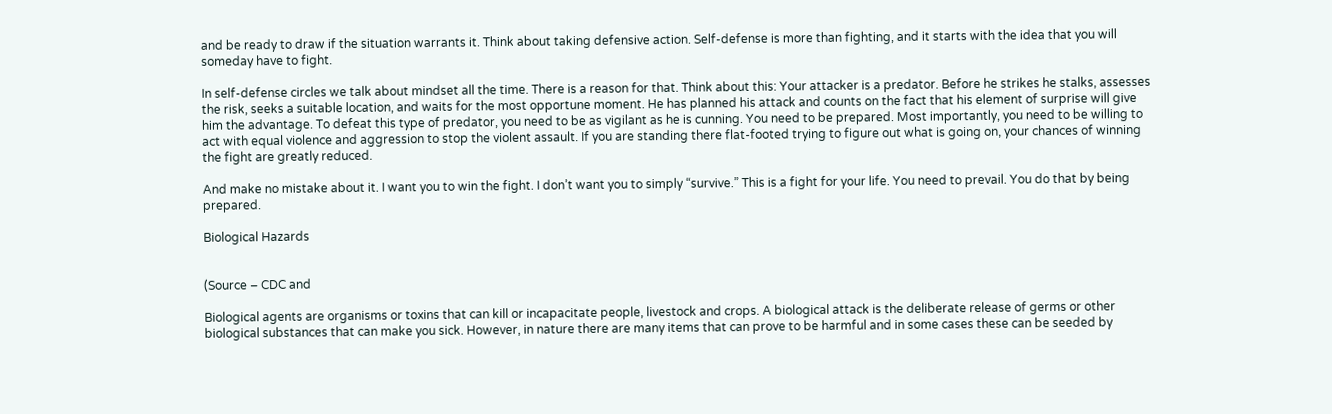and be ready to draw if the situation warrants it. Think about taking defensive action. Self-defense is more than fighting, and it starts with the idea that you will someday have to fight.

In self-defense circles we talk about mindset all the time. There is a reason for that. Think about this: Your attacker is a predator. Before he strikes he stalks, assesses the risk, seeks a suitable location, and waits for the most opportune moment. He has planned his attack and counts on the fact that his element of surprise will give him the advantage. To defeat this type of predator, you need to be as vigilant as he is cunning. You need to be prepared. Most importantly, you need to be willing to act with equal violence and aggression to stop the violent assault. If you are standing there flat-footed trying to figure out what is going on, your chances of winning the fight are greatly reduced.

And make no mistake about it. I want you to win the fight. I don’t want you to simply “survive.” This is a fight for your life. You need to prevail. You do that by being prepared.

Biological Hazards


(Source – CDC and

Biological agents are organisms or toxins that can kill or incapacitate people, livestock and crops. A biological attack is the deliberate release of germs or other biological substances that can make you sick. However, in nature there are many items that can prove to be harmful and in some cases these can be seeded by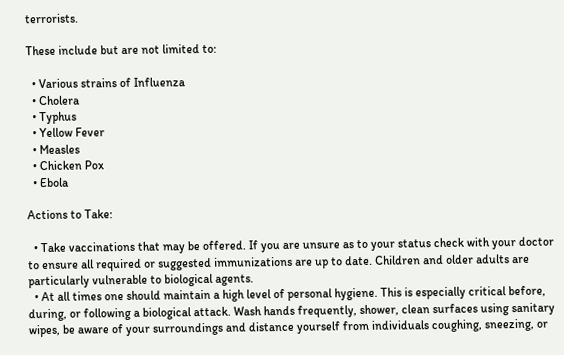terrorists.

These include but are not limited to:

  • Various strains of Influenza
  • Cholera
  • Typhus
  • Yellow Fever
  • Measles
  • Chicken Pox
  • Ebola

Actions to Take:

  • Take vaccinations that may be offered. If you are unsure as to your status check with your doctor to ensure all required or suggested immunizations are up to date. Children and older adults are particularly vulnerable to biological agents.
  • At all times one should maintain a high level of personal hygiene. This is especially critical before, during, or following a biological attack. Wash hands frequently, shower, clean surfaces using sanitary wipes, be aware of your surroundings and distance yourself from individuals coughing, sneezing, or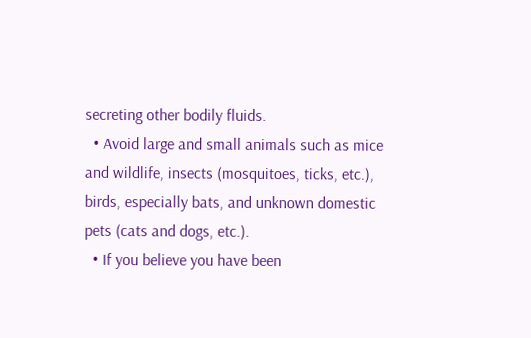secreting other bodily fluids.
  • Avoid large and small animals such as mice and wildlife, insects (mosquitoes, ticks, etc.), birds, especially bats, and unknown domestic pets (cats and dogs, etc.).
  • If you believe you have been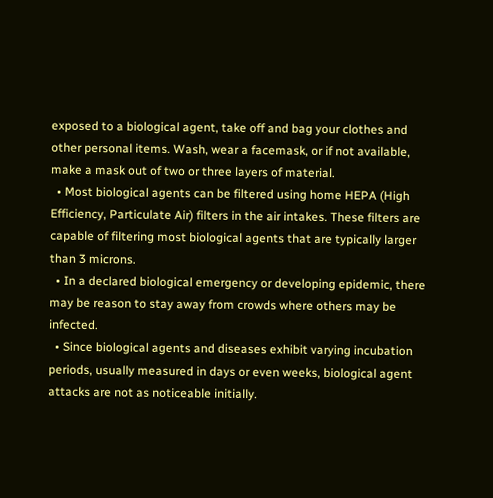exposed to a biological agent, take off and bag your clothes and other personal items. Wash, wear a facemask, or if not available, make a mask out of two or three layers of material.
  • Most biological agents can be filtered using home HEPA (High Efficiency, Particulate Air) filters in the air intakes. These filters are capable of filtering most biological agents that are typically larger than 3 microns.
  • In a declared biological emergency or developing epidemic, there may be reason to stay away from crowds where others may be infected.
  • Since biological agents and diseases exhibit varying incubation periods, usually measured in days or even weeks, biological agent attacks are not as noticeable initially.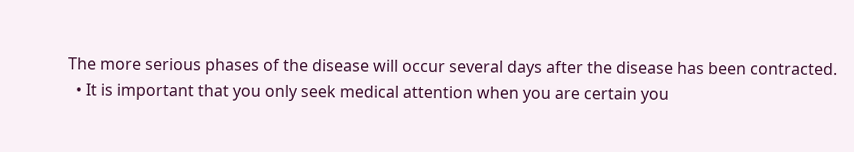The more serious phases of the disease will occur several days after the disease has been contracted.
  • It is important that you only seek medical attention when you are certain you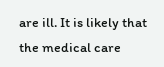are ill. It is likely that the medical care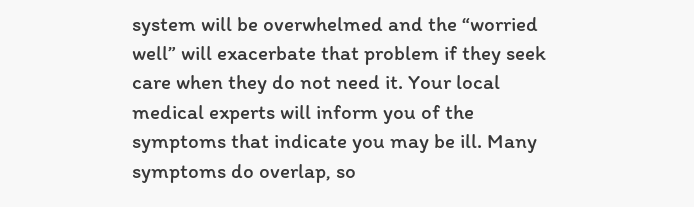system will be overwhelmed and the “worried well” will exacerbate that problem if they seek care when they do not need it. Your local medical experts will inform you of the symptoms that indicate you may be ill. Many symptoms do overlap, so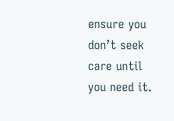ensure you don’t seek care until you need it.